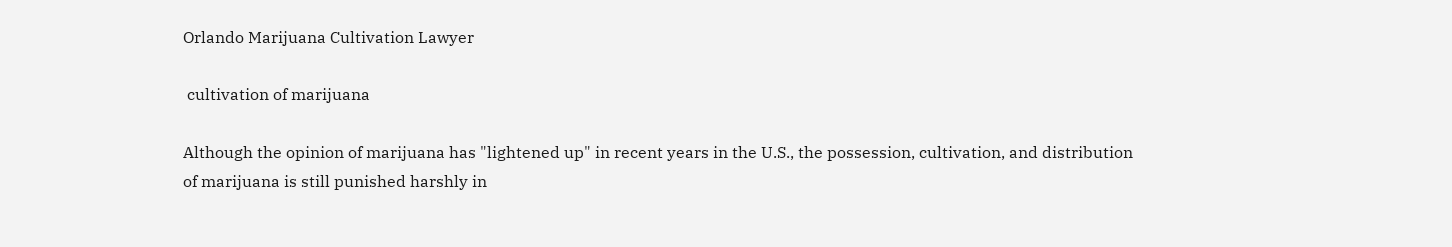Orlando Marijuana Cultivation Lawyer

 cultivation of marijuana

Although the opinion of marijuana has "lightened up" in recent years in the U.S., the possession, cultivation, and distribution of marijuana is still punished harshly in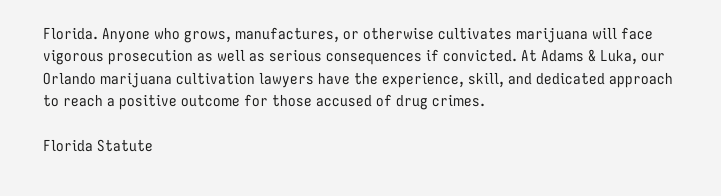Florida. Anyone who grows, manufactures, or otherwise cultivates marijuana will face vigorous prosecution as well as serious consequences if convicted. At Adams & Luka, our Orlando marijuana cultivation lawyers have the experience, skill, and dedicated approach to reach a positive outcome for those accused of drug crimes.

Florida Statute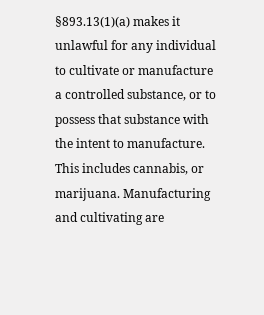§893.13(1)(a) makes it unlawful for any individual to cultivate or manufacture a controlled substance, or to possess that substance with the intent to manufacture. This includes cannabis, or marijuana. Manufacturing and cultivating are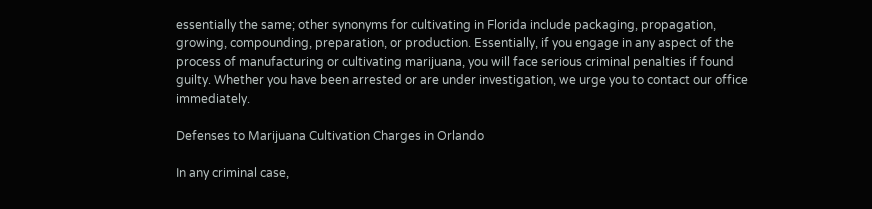essentially the same; other synonyms for cultivating in Florida include packaging, propagation, growing, compounding, preparation, or production. Essentially, if you engage in any aspect of the process of manufacturing or cultivating marijuana, you will face serious criminal penalties if found guilty. Whether you have been arrested or are under investigation, we urge you to contact our office immediately.

Defenses to Marijuana Cultivation Charges in Orlando

In any criminal case,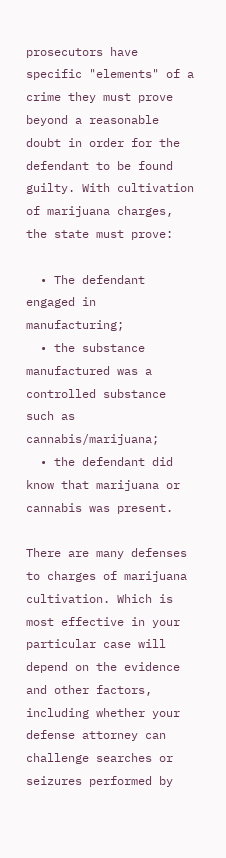prosecutors have specific "elements" of a crime they must prove beyond a reasonable doubt in order for the defendant to be found guilty. With cultivation of marijuana charges, the state must prove:

  • The defendant engaged in manufacturing;
  • the substance manufactured was a controlled substance such as cannabis/marijuana;
  • the defendant did know that marijuana or cannabis was present.

There are many defenses to charges of marijuana cultivation. Which is most effective in your particular case will depend on the evidence and other factors, including whether your defense attorney can challenge searches or seizures performed by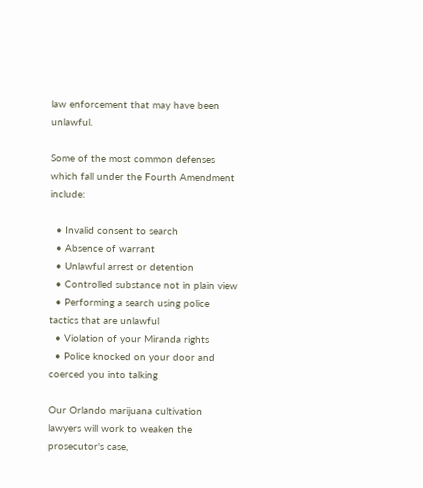law enforcement that may have been unlawful.

Some of the most common defenses which fall under the Fourth Amendment include:

  • Invalid consent to search
  • Absence of warrant
  • Unlawful arrest or detention
  • Controlled substance not in plain view
  • Performing a search using police tactics that are unlawful
  • Violation of your Miranda rights
  • Police knocked on your door and coerced you into talking

Our Orlando marijuana cultivation lawyers will work to weaken the prosecutor's case,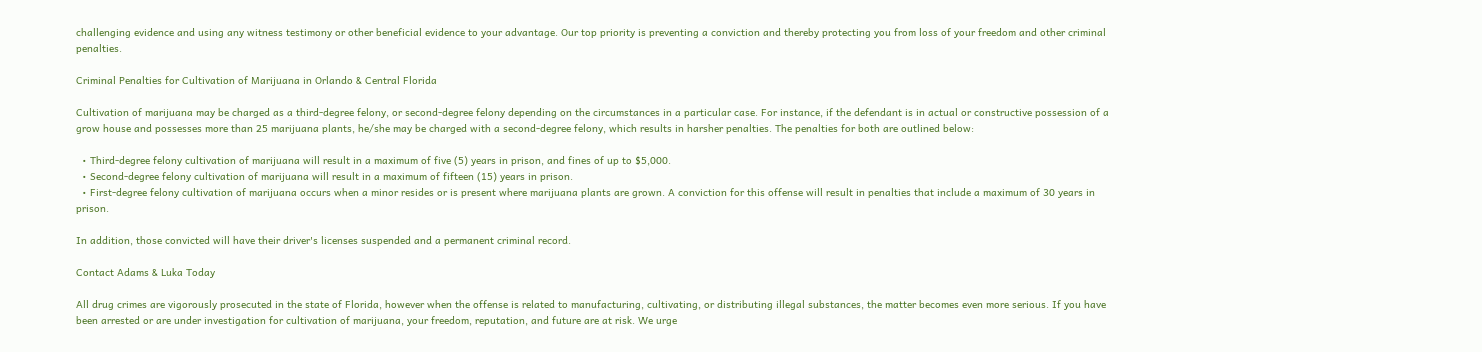challenging evidence and using any witness testimony or other beneficial evidence to your advantage. Our top priority is preventing a conviction and thereby protecting you from loss of your freedom and other criminal penalties.

Criminal Penalties for Cultivation of Marijuana in Orlando & Central Florida

Cultivation of marijuana may be charged as a third-degree felony, or second-degree felony depending on the circumstances in a particular case. For instance, if the defendant is in actual or constructive possession of a grow house and possesses more than 25 marijuana plants, he/she may be charged with a second-degree felony, which results in harsher penalties. The penalties for both are outlined below:

  • Third-degree felony cultivation of marijuana will result in a maximum of five (5) years in prison, and fines of up to $5,000.
  • Second-degree felony cultivation of marijuana will result in a maximum of fifteen (15) years in prison.
  • First-degree felony cultivation of marijuana occurs when a minor resides or is present where marijuana plants are grown. A conviction for this offense will result in penalties that include a maximum of 30 years in prison.

In addition, those convicted will have their driver's licenses suspended and a permanent criminal record.

Contact Adams & Luka Today

All drug crimes are vigorously prosecuted in the state of Florida, however when the offense is related to manufacturing, cultivating, or distributing illegal substances, the matter becomes even more serious. If you have been arrested or are under investigation for cultivation of marijuana, your freedom, reputation, and future are at risk. We urge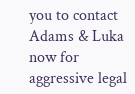you to contact Adams & Luka now for aggressive legal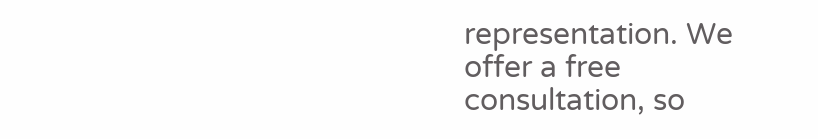representation. We offer a free consultation, so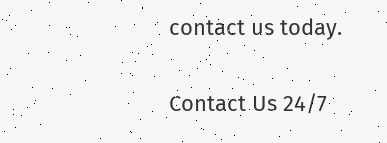contact us today.

Contact Us 24/7